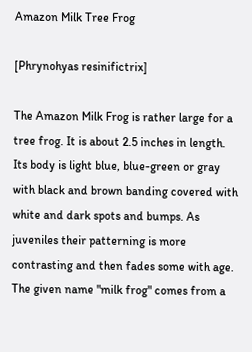Amazon Milk Tree Frog

[Phrynohyas resinifictrix]

The Amazon Milk Frog is rather large for a tree frog. It is about 2.5 inches in length. Its body is light blue, blue-green or gray with black and brown banding covered with white and dark spots and bumps. As juveniles their patterning is more contrasting and then fades some with age. The given name "milk frog" comes from a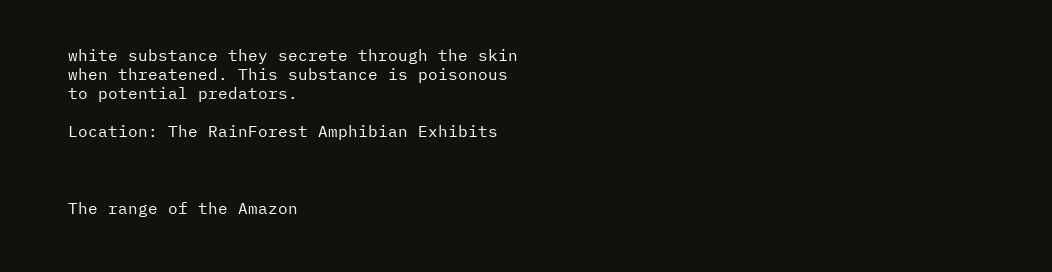white substance they secrete through the skin when threatened. This substance is poisonous to potential predators.

Location: The RainForest Amphibian Exhibits



The range of the Amazon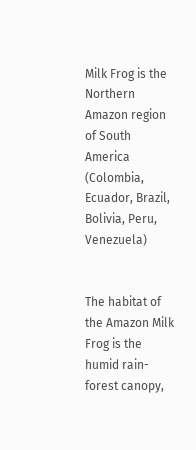Milk Frog is the Northern Amazon region of South America (Colombia, Ecuador, Brazil, Bolivia, Peru, Venezuela)


The habitat of the Amazon Milk Frog is the humid rain-forest canopy,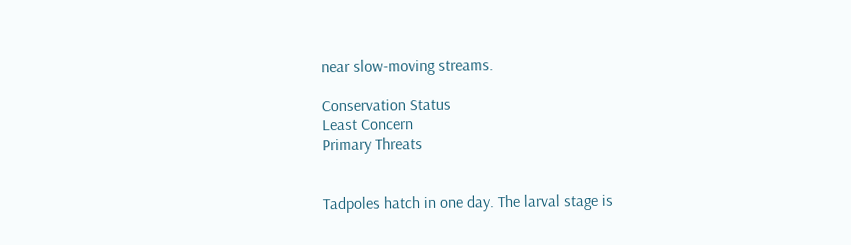near slow-moving streams.

Conservation Status
Least Concern
Primary Threats


Tadpoles hatch in one day. The larval stage is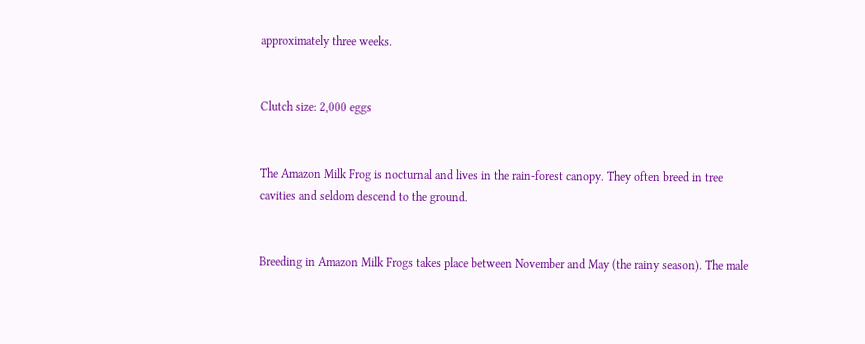approximately three weeks.


Clutch size: 2,000 eggs


The Amazon Milk Frog is nocturnal and lives in the rain-forest canopy. They often breed in tree cavities and seldom descend to the ground.


Breeding in Amazon Milk Frogs takes place between November and May (the rainy season). The male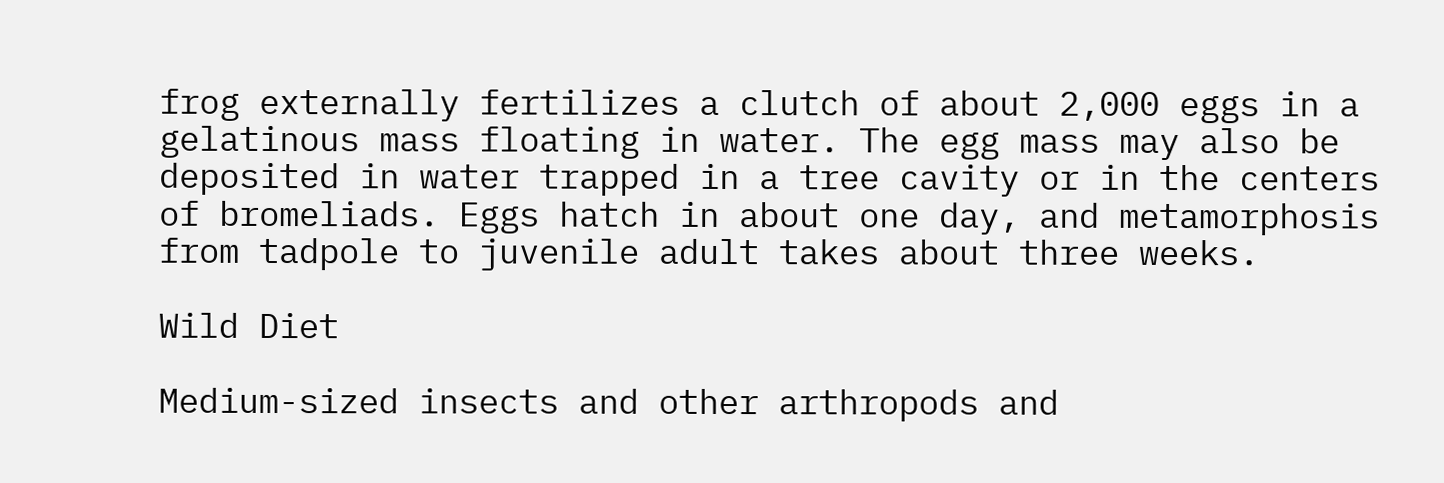frog externally fertilizes a clutch of about 2,000 eggs in a gelatinous mass floating in water. The egg mass may also be deposited in water trapped in a tree cavity or in the centers of bromeliads. Eggs hatch in about one day, and metamorphosis from tadpole to juvenile adult takes about three weeks.

Wild Diet

Medium-sized insects and other arthropods and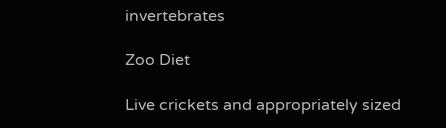invertebrates

Zoo Diet

Live crickets and appropriately sized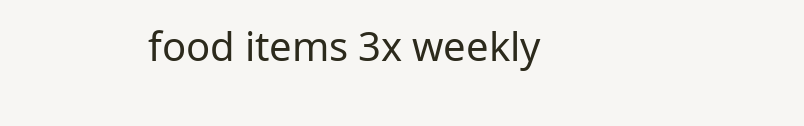food items 3x weekly